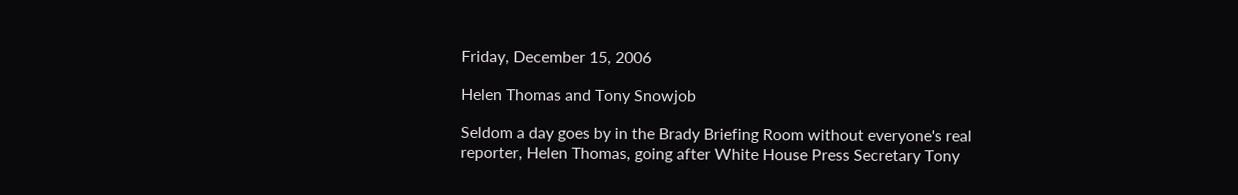Friday, December 15, 2006

Helen Thomas and Tony Snowjob

Seldom a day goes by in the Brady Briefing Room without everyone's real reporter, Helen Thomas, going after White House Press Secretary Tony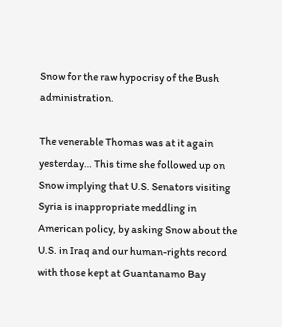Snow for the raw hypocrisy of the Bush administration.

The venerable Thomas was at it again yesterday… This time she followed up on Snow implying that U.S. Senators visiting Syria is inappropriate meddling in American policy, by asking Snow about the U.S. in Iraq and our human-rights record with those kept at Guantanamo Bay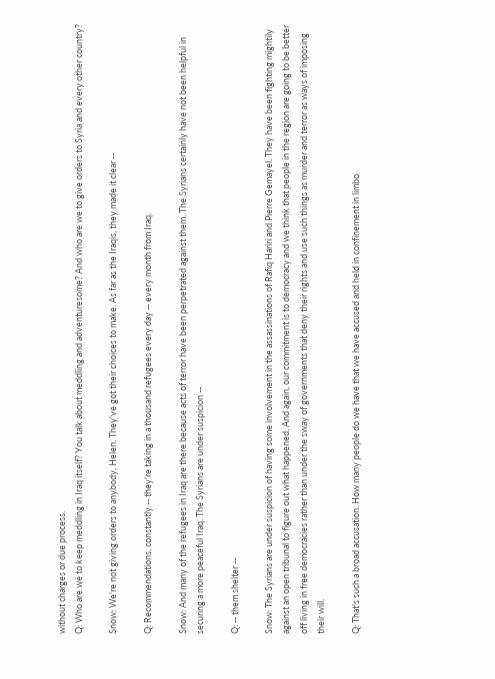without charges or due process.
Q: Who are we to keep meddling in Iraq itself? You talk about meddling and adventuresome? And who are we to give orders to Syria and every other country?

Snow: We're not giving orders to anybody, Helen. They've got their choices to make. As far as the Iraqis, they made it clear --

Q: Recommendations, constantly -- they're taking in a thousand refugees every day -- every month from Iraq.

Snow: And many of the refugees in Iraq are there because acts of terror have been perpetrated against them. The Syrians certainly have not been helpful in securing a more peaceful Iraq. The Syrians are under suspicion --

Q: -- them shelter --

Snow: The Syrians are under suspicion of having some involvement in the assassinations of Rafiq Hariri and Pierre Gemayel. They have been fighting mightily against an open tribunal to figure out what happened. And again, our commitment is to democracy and we think that people in the region are going to be better off living in free democracies rather than under the sway of governments that deny their rights and use such things as murder and terror as ways of imposing their will.

Q: That's such a broad accusation. How many people do we have that we have accused and held in confinement in limbo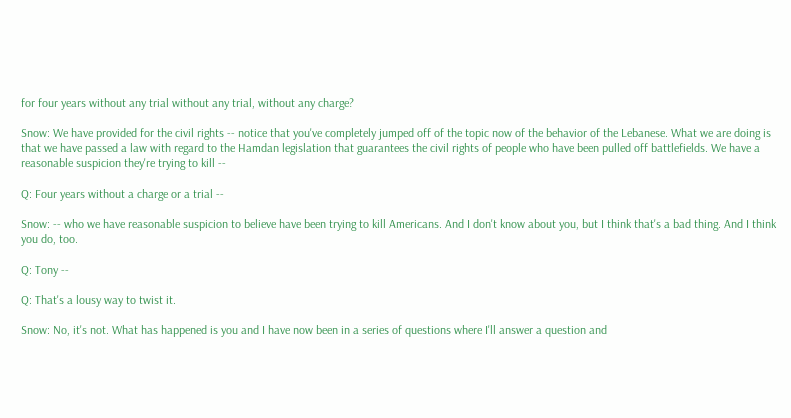for four years without any trial without any trial, without any charge?

Snow: We have provided for the civil rights -- notice that you've completely jumped off of the topic now of the behavior of the Lebanese. What we are doing is that we have passed a law with regard to the Hamdan legislation that guarantees the civil rights of people who have been pulled off battlefields. We have a reasonable suspicion they're trying to kill --

Q: Four years without a charge or a trial --

Snow: -- who we have reasonable suspicion to believe have been trying to kill Americans. And I don't know about you, but I think that's a bad thing. And I think you do, too.

Q: Tony --

Q: That's a lousy way to twist it.

Snow: No, it's not. What has happened is you and I have now been in a series of questions where I'll answer a question and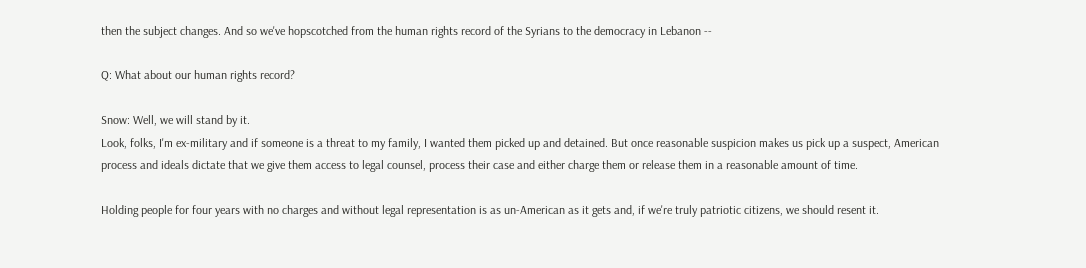then the subject changes. And so we've hopscotched from the human rights record of the Syrians to the democracy in Lebanon --

Q: What about our human rights record?

Snow: Well, we will stand by it.
Look, folks, I'm ex-military and if someone is a threat to my family, I wanted them picked up and detained. But once reasonable suspicion makes us pick up a suspect, American process and ideals dictate that we give them access to legal counsel, process their case and either charge them or release them in a reasonable amount of time.

Holding people for four years with no charges and without legal representation is as un-American as it gets and, if we're truly patriotic citizens, we should resent it.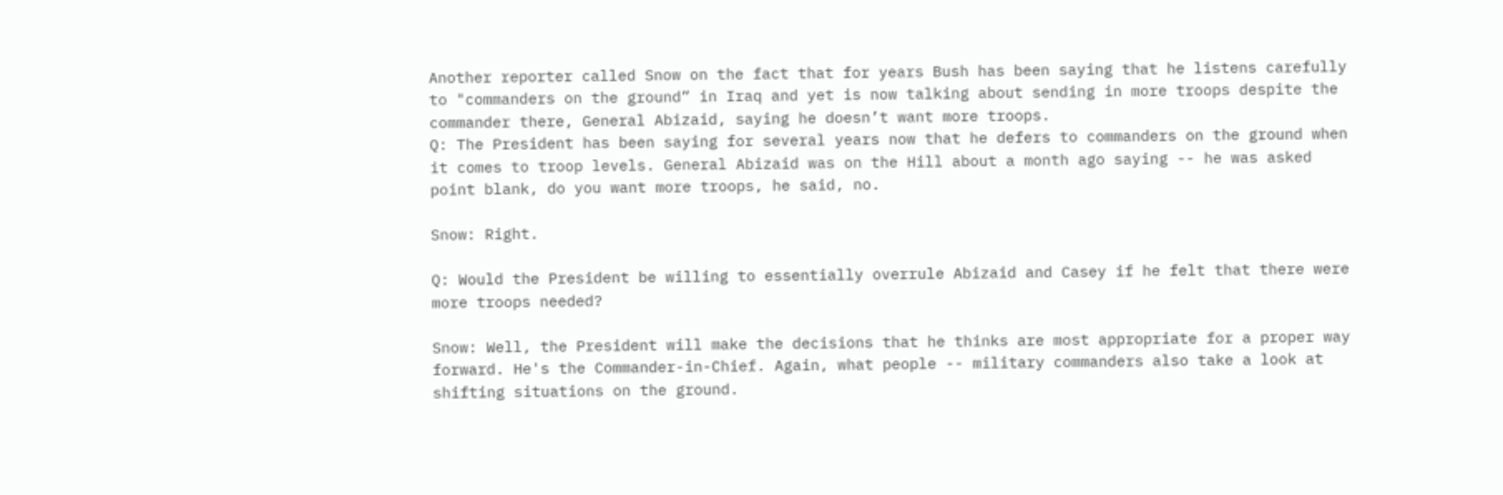Another reporter called Snow on the fact that for years Bush has been saying that he listens carefully to "commanders on the ground” in Iraq and yet is now talking about sending in more troops despite the commander there, General Abizaid, saying he doesn’t want more troops.
Q: The President has been saying for several years now that he defers to commanders on the ground when it comes to troop levels. General Abizaid was on the Hill about a month ago saying -- he was asked point blank, do you want more troops, he said, no.

Snow: Right.

Q: Would the President be willing to essentially overrule Abizaid and Casey if he felt that there were more troops needed?

Snow: Well, the President will make the decisions that he thinks are most appropriate for a proper way forward. He's the Commander-in-Chief. Again, what people -- military commanders also take a look at shifting situations on the ground.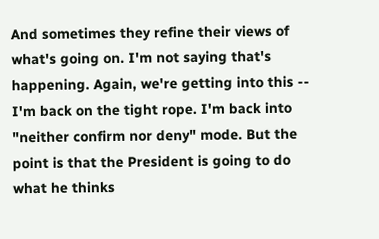And sometimes they refine their views of what's going on. I'm not saying that's happening. Again, we're getting into this -- I'm back on the tight rope. I'm back into "neither confirm nor deny" mode. But the point is that the President is going to do what he thinks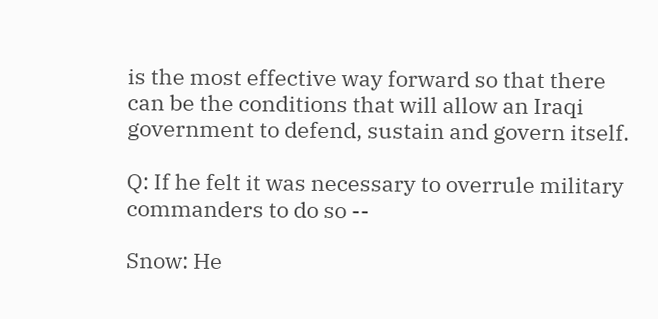is the most effective way forward so that there can be the conditions that will allow an Iraqi government to defend, sustain and govern itself.

Q: If he felt it was necessary to overrule military commanders to do so --

Snow: He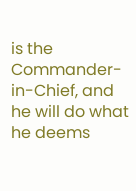is the Commander-in-Chief, and he will do what he deems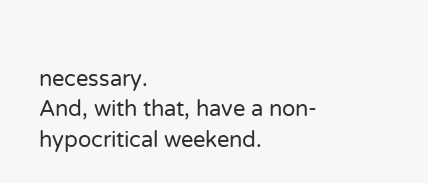necessary.
And, with that, have a non-hypocritical weekend.